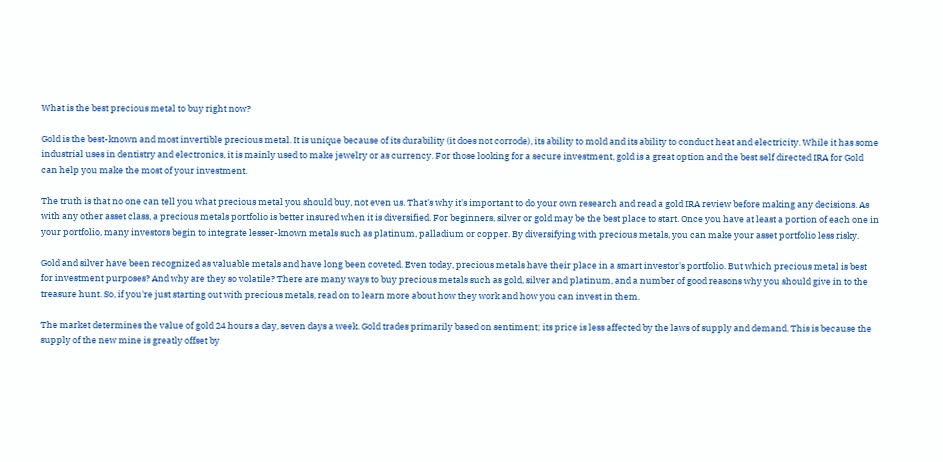What is the best precious metal to buy right now?

Gold is the best-known and most invertible precious metal. It is unique because of its durability (it does not corrode), its ability to mold and its ability to conduct heat and electricity. While it has some industrial uses in dentistry and electronics, it is mainly used to make jewelry or as currency. For those looking for a secure investment, gold is a great option and the best self directed IRA for Gold can help you make the most of your investment.

The truth is that no one can tell you what precious metal you should buy, not even us. That's why it's important to do your own research and read a gold IRA review before making any decisions. As with any other asset class, a precious metals portfolio is better insured when it is diversified. For beginners, silver or gold may be the best place to start. Once you have at least a portion of each one in your portfolio, many investors begin to integrate lesser-known metals such as platinum, palladium or copper. By diversifying with precious metals, you can make your asset portfolio less risky.

Gold and silver have been recognized as valuable metals and have long been coveted. Even today, precious metals have their place in a smart investor's portfolio. But which precious metal is best for investment purposes? And why are they so volatile? There are many ways to buy precious metals such as gold, silver and platinum, and a number of good reasons why you should give in to the treasure hunt. So, if you're just starting out with precious metals, read on to learn more about how they work and how you can invest in them.

The market determines the value of gold 24 hours a day, seven days a week. Gold trades primarily based on sentiment; its price is less affected by the laws of supply and demand. This is because the supply of the new mine is greatly offset by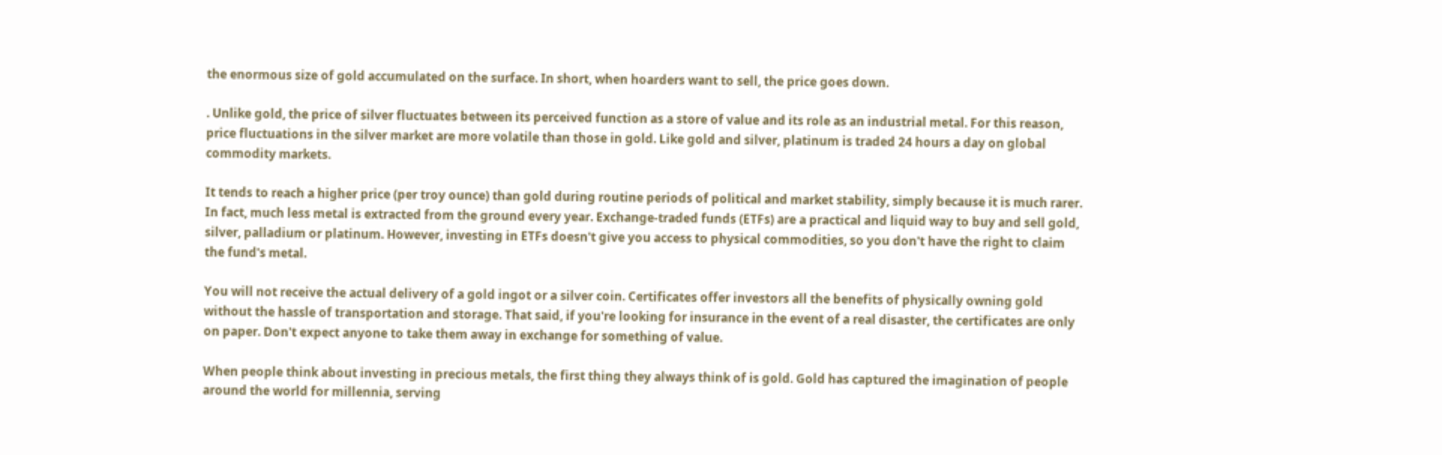the enormous size of gold accumulated on the surface. In short, when hoarders want to sell, the price goes down.

. Unlike gold, the price of silver fluctuates between its perceived function as a store of value and its role as an industrial metal. For this reason, price fluctuations in the silver market are more volatile than those in gold. Like gold and silver, platinum is traded 24 hours a day on global commodity markets.

It tends to reach a higher price (per troy ounce) than gold during routine periods of political and market stability, simply because it is much rarer. In fact, much less metal is extracted from the ground every year. Exchange-traded funds (ETFs) are a practical and liquid way to buy and sell gold, silver, palladium or platinum. However, investing in ETFs doesn't give you access to physical commodities, so you don't have the right to claim the fund's metal.

You will not receive the actual delivery of a gold ingot or a silver coin. Certificates offer investors all the benefits of physically owning gold without the hassle of transportation and storage. That said, if you're looking for insurance in the event of a real disaster, the certificates are only on paper. Don't expect anyone to take them away in exchange for something of value.

When people think about investing in precious metals, the first thing they always think of is gold. Gold has captured the imagination of people around the world for millennia, serving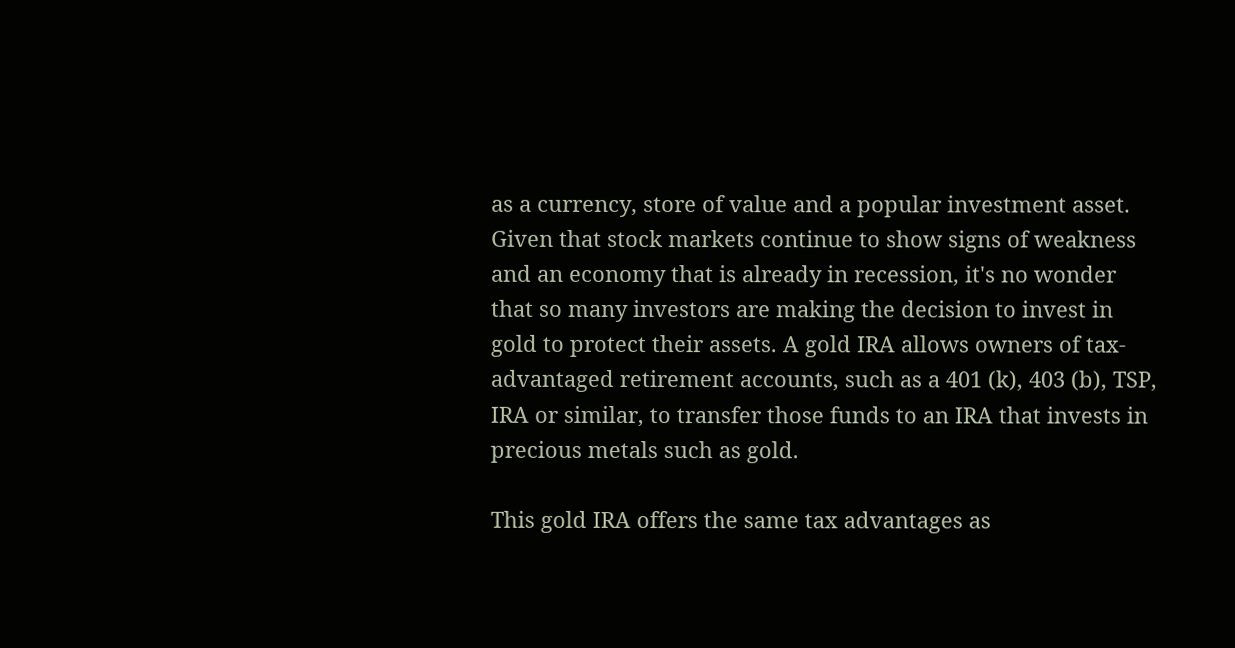as a currency, store of value and a popular investment asset. Given that stock markets continue to show signs of weakness and an economy that is already in recession, it's no wonder that so many investors are making the decision to invest in gold to protect their assets. A gold IRA allows owners of tax-advantaged retirement accounts, such as a 401 (k), 403 (b), TSP, IRA or similar, to transfer those funds to an IRA that invests in precious metals such as gold.

This gold IRA offers the same tax advantages as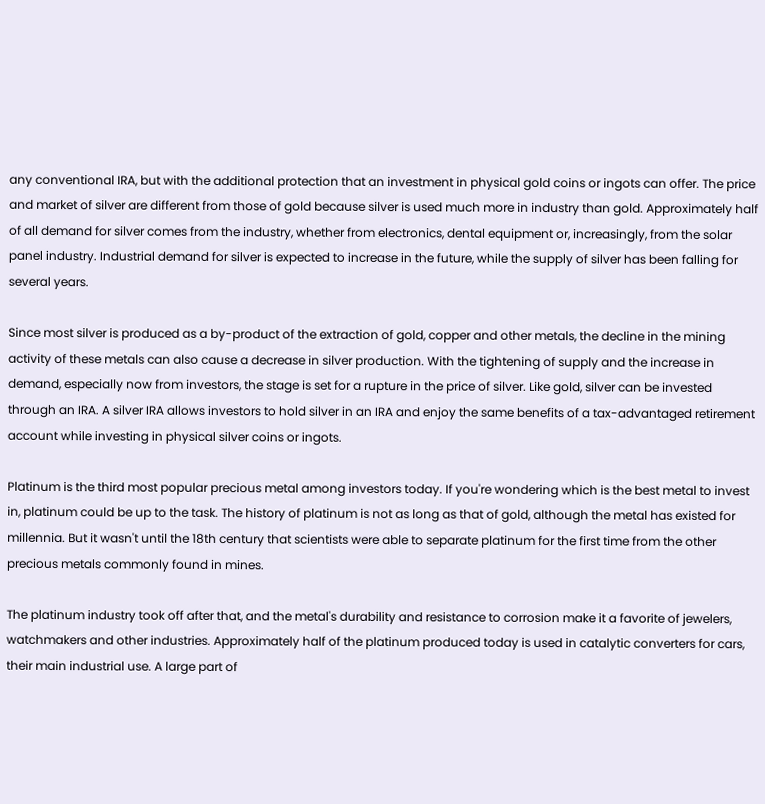any conventional IRA, but with the additional protection that an investment in physical gold coins or ingots can offer. The price and market of silver are different from those of gold because silver is used much more in industry than gold. Approximately half of all demand for silver comes from the industry, whether from electronics, dental equipment or, increasingly, from the solar panel industry. Industrial demand for silver is expected to increase in the future, while the supply of silver has been falling for several years.

Since most silver is produced as a by-product of the extraction of gold, copper and other metals, the decline in the mining activity of these metals can also cause a decrease in silver production. With the tightening of supply and the increase in demand, especially now from investors, the stage is set for a rupture in the price of silver. Like gold, silver can be invested through an IRA. A silver IRA allows investors to hold silver in an IRA and enjoy the same benefits of a tax-advantaged retirement account while investing in physical silver coins or ingots.

Platinum is the third most popular precious metal among investors today. If you're wondering which is the best metal to invest in, platinum could be up to the task. The history of platinum is not as long as that of gold, although the metal has existed for millennia. But it wasn't until the 18th century that scientists were able to separate platinum for the first time from the other precious metals commonly found in mines.

The platinum industry took off after that, and the metal's durability and resistance to corrosion make it a favorite of jewelers, watchmakers and other industries. Approximately half of the platinum produced today is used in catalytic converters for cars, their main industrial use. A large part of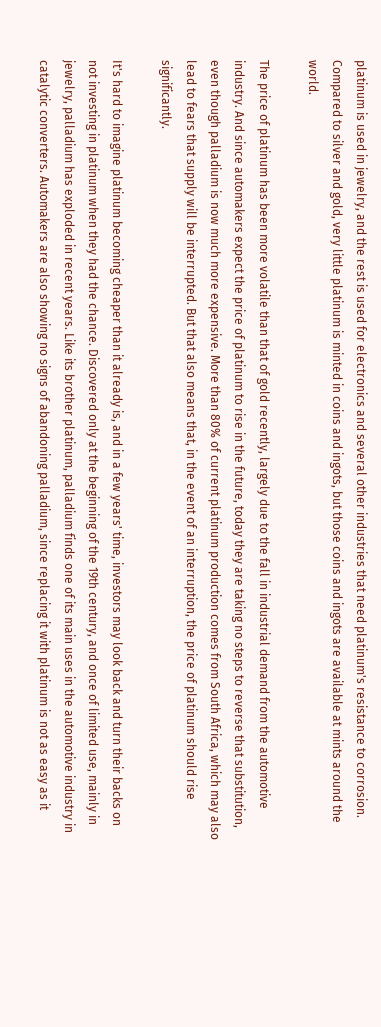platinum is used in jewelry, and the rest is used for electronics and several other industries that need platinum's resistance to corrosion. Compared to silver and gold, very little platinum is minted in coins and ingots, but those coins and ingots are available at mints around the world.

The price of platinum has been more volatile than that of gold recently, largely due to the fall in industrial demand from the automotive industry. And since automakers expect the price of platinum to rise in the future, today they are taking no steps to reverse that substitution, even though palladium is now much more expensive. More than 80% of current platinum production comes from South Africa, which may also lead to fears that supply will be interrupted. But that also means that, in the event of an interruption, the price of platinum should rise significantly.

It's hard to imagine platinum becoming cheaper than it already is, and in a few years' time, investors may look back and turn their backs on not investing in platinum when they had the chance. Discovered only at the beginning of the 19th century, and once of limited use, mainly in jewelry, palladium has exploded in recent years. Like its brother platinum, palladium finds one of its main uses in the automotive industry in catalytic converters. Automakers are also showing no signs of abandoning palladium, since replacing it with platinum is not as easy as it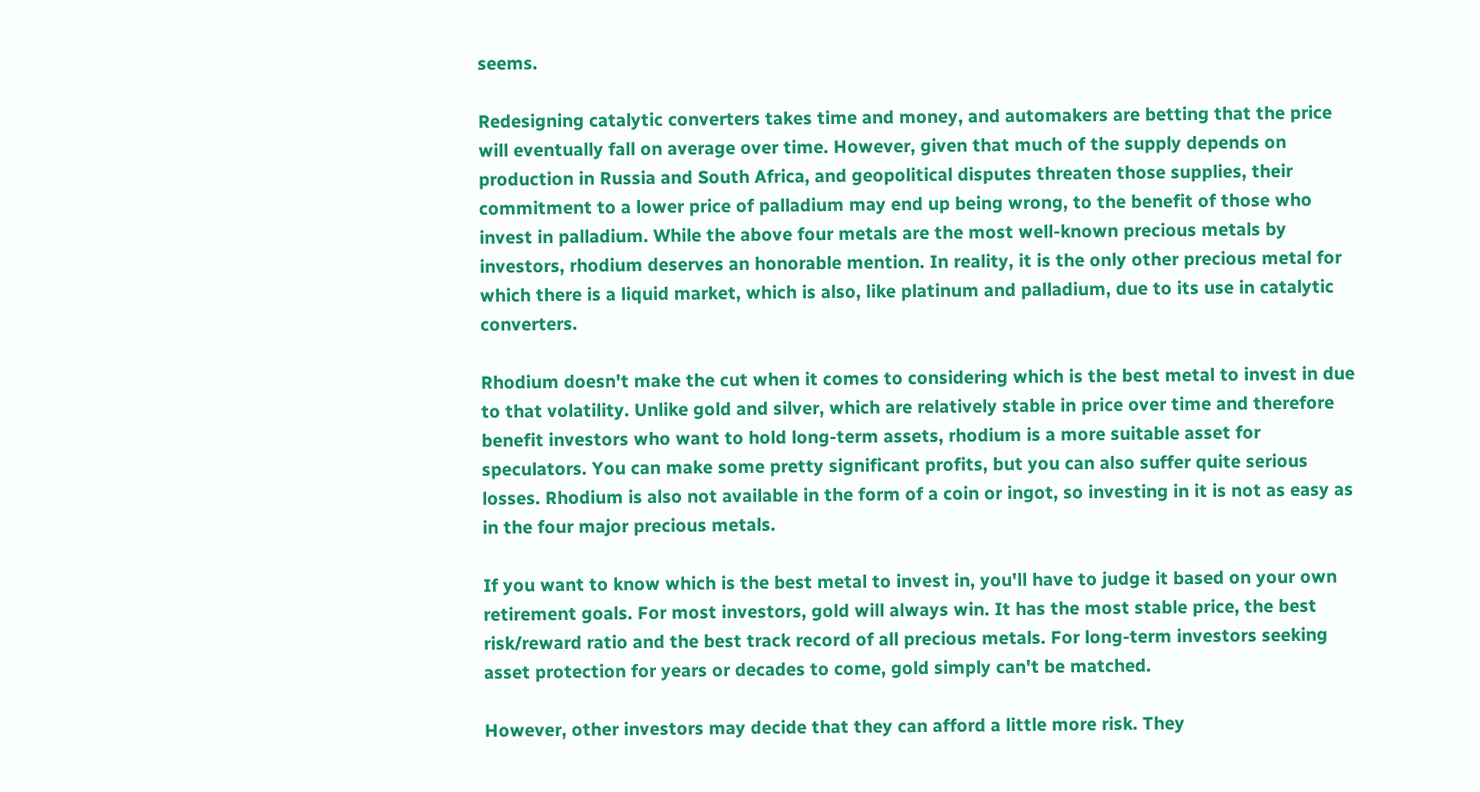seems.

Redesigning catalytic converters takes time and money, and automakers are betting that the price will eventually fall on average over time. However, given that much of the supply depends on production in Russia and South Africa, and geopolitical disputes threaten those supplies, their commitment to a lower price of palladium may end up being wrong, to the benefit of those who invest in palladium. While the above four metals are the most well-known precious metals by investors, rhodium deserves an honorable mention. In reality, it is the only other precious metal for which there is a liquid market, which is also, like platinum and palladium, due to its use in catalytic converters.

Rhodium doesn't make the cut when it comes to considering which is the best metal to invest in due to that volatility. Unlike gold and silver, which are relatively stable in price over time and therefore benefit investors who want to hold long-term assets, rhodium is a more suitable asset for speculators. You can make some pretty significant profits, but you can also suffer quite serious losses. Rhodium is also not available in the form of a coin or ingot, so investing in it is not as easy as in the four major precious metals.

If you want to know which is the best metal to invest in, you'll have to judge it based on your own retirement goals. For most investors, gold will always win. It has the most stable price, the best risk/reward ratio and the best track record of all precious metals. For long-term investors seeking asset protection for years or decades to come, gold simply can't be matched.

However, other investors may decide that they can afford a little more risk. They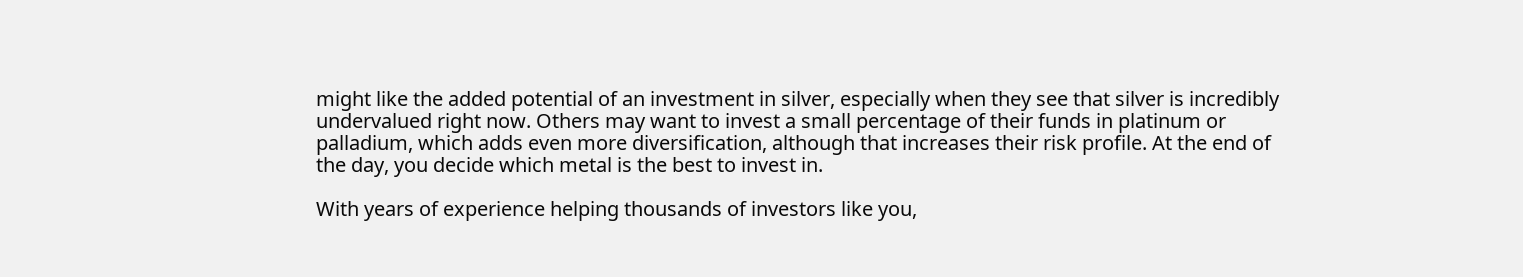might like the added potential of an investment in silver, especially when they see that silver is incredibly undervalued right now. Others may want to invest a small percentage of their funds in platinum or palladium, which adds even more diversification, although that increases their risk profile. At the end of the day, you decide which metal is the best to invest in.

With years of experience helping thousands of investors like you,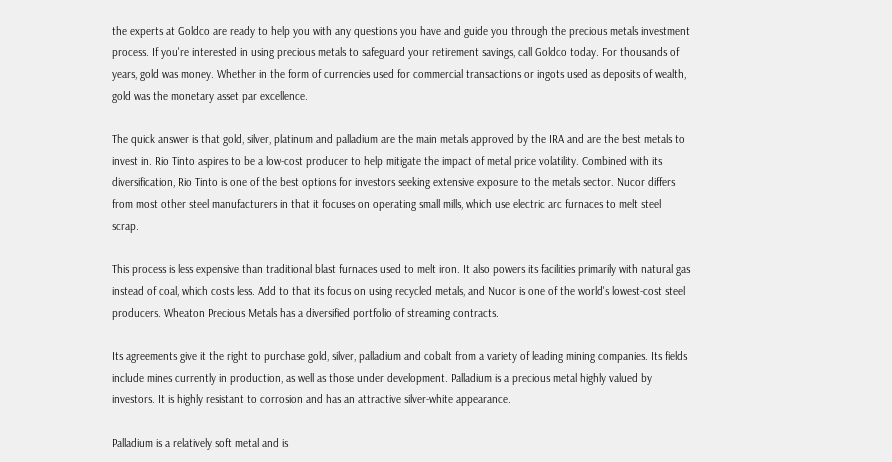the experts at Goldco are ready to help you with any questions you have and guide you through the precious metals investment process. If you're interested in using precious metals to safeguard your retirement savings, call Goldco today. For thousands of years, gold was money. Whether in the form of currencies used for commercial transactions or ingots used as deposits of wealth, gold was the monetary asset par excellence.

The quick answer is that gold, silver, platinum and palladium are the main metals approved by the IRA and are the best metals to invest in. Rio Tinto aspires to be a low-cost producer to help mitigate the impact of metal price volatility. Combined with its diversification, Rio Tinto is one of the best options for investors seeking extensive exposure to the metals sector. Nucor differs from most other steel manufacturers in that it focuses on operating small mills, which use electric arc furnaces to melt steel scrap.

This process is less expensive than traditional blast furnaces used to melt iron. It also powers its facilities primarily with natural gas instead of coal, which costs less. Add to that its focus on using recycled metals, and Nucor is one of the world's lowest-cost steel producers. Wheaton Precious Metals has a diversified portfolio of streaming contracts.

Its agreements give it the right to purchase gold, silver, palladium and cobalt from a variety of leading mining companies. Its fields include mines currently in production, as well as those under development. Palladium is a precious metal highly valued by investors. It is highly resistant to corrosion and has an attractive silver-white appearance.

Palladium is a relatively soft metal and is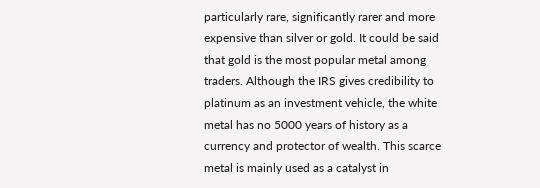particularly rare, significantly rarer and more expensive than silver or gold. It could be said that gold is the most popular metal among traders. Although the IRS gives credibility to platinum as an investment vehicle, the white metal has no 5000 years of history as a currency and protector of wealth. This scarce metal is mainly used as a catalyst in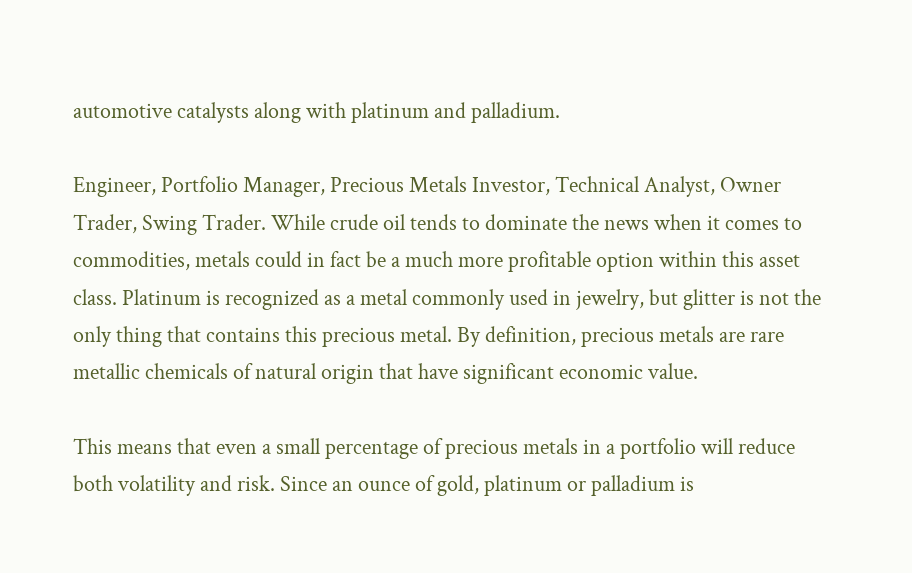automotive catalysts along with platinum and palladium.

Engineer, Portfolio Manager, Precious Metals Investor, Technical Analyst, Owner Trader, Swing Trader. While crude oil tends to dominate the news when it comes to commodities, metals could in fact be a much more profitable option within this asset class. Platinum is recognized as a metal commonly used in jewelry, but glitter is not the only thing that contains this precious metal. By definition, precious metals are rare metallic chemicals of natural origin that have significant economic value.

This means that even a small percentage of precious metals in a portfolio will reduce both volatility and risk. Since an ounce of gold, platinum or palladium is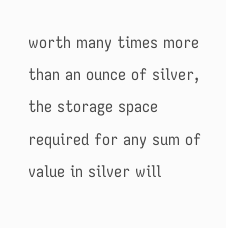worth many times more than an ounce of silver, the storage space required for any sum of value in silver will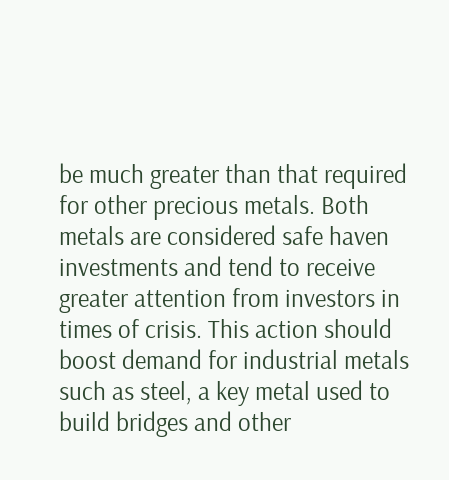be much greater than that required for other precious metals. Both metals are considered safe haven investments and tend to receive greater attention from investors in times of crisis. This action should boost demand for industrial metals such as steel, a key metal used to build bridges and other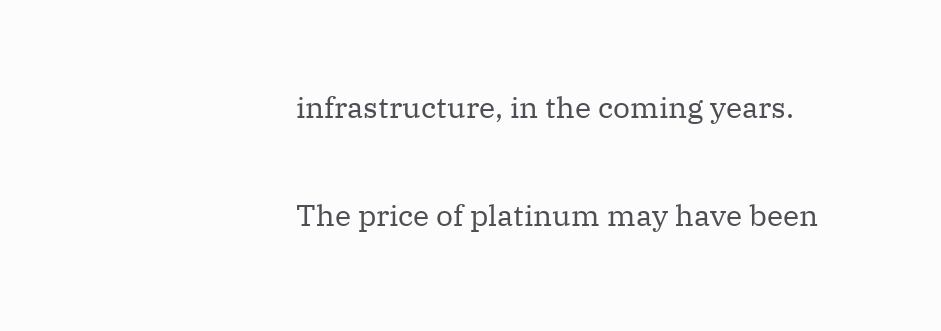infrastructure, in the coming years.

The price of platinum may have been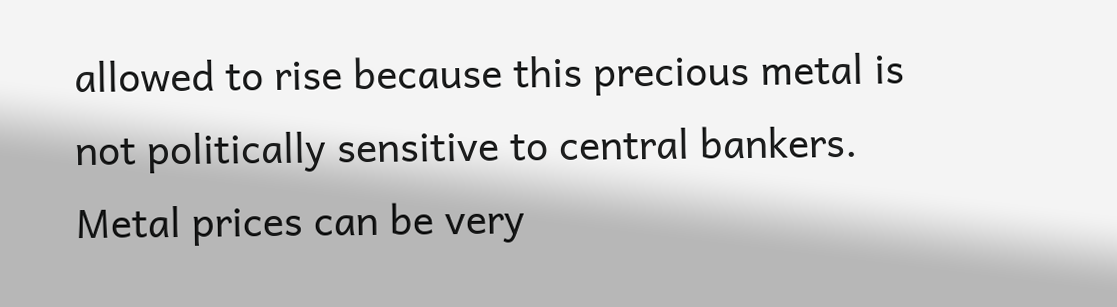allowed to rise because this precious metal is not politically sensitive to central bankers. Metal prices can be very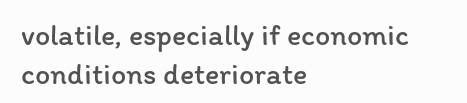volatile, especially if economic conditions deteriorate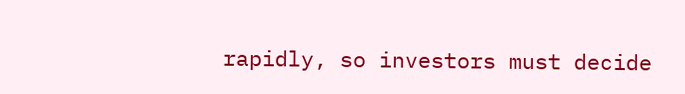rapidly, so investors must decide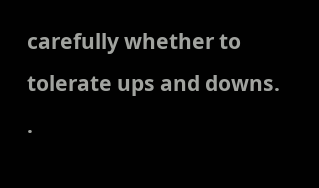carefully whether to tolerate ups and downs. .